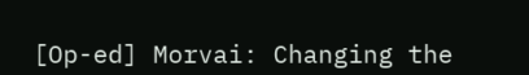[Op-ed] Morvai: Changing the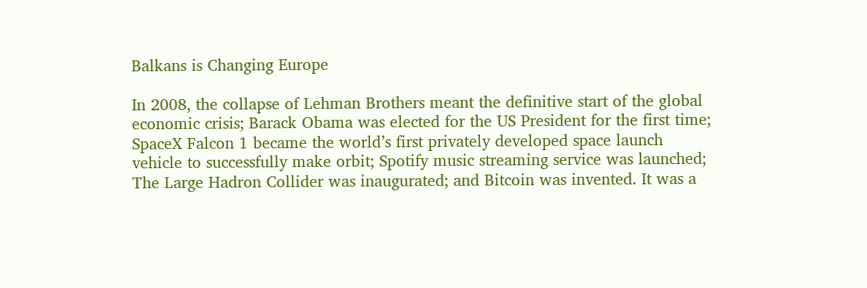Balkans is Changing Europe

In 2008, the collapse of Lehman Brothers meant the definitive start of the global economic crisis; Barack Obama was elected for the US President for the first time; SpaceX Falcon 1 became the world’s first privately developed space launch vehicle to successfully make orbit; Spotify music streaming service was launched; The Large Hadron Collider was inaugurated; and Bitcoin was invented. It was a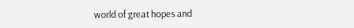world of great hopes and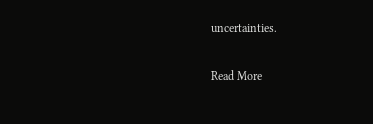uncertainties.

Read More